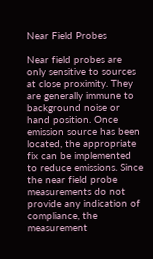Near Field Probes

Near field probes are only sensitive to sources at close proximity. They are generally immune to background noise or hand position. Once emission source has been located, the appropriate fix can be implemented to reduce emissions. Since the near field probe measurements do not provide any indication of compliance, the measurement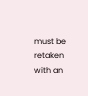must be retaken with an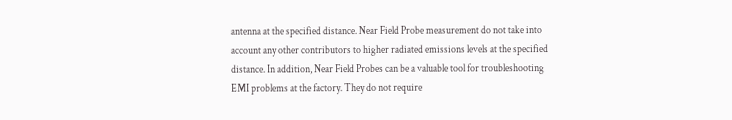antenna at the specified distance. Near Field Probe measurement do not take into account any other contributors to higher radiated emissions levels at the specified distance. In addition, Near Field Probes can be a valuable tool for troubleshooting EMI problems at the factory. They do not require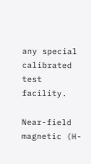any special calibrated test facility.

Near-field magnetic (H-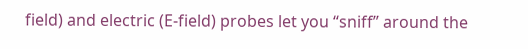field) and electric (E-field) probes let you “sniff” around the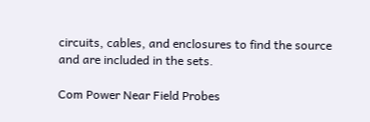circuits, cables, and enclosures to find the source and are included in the sets.

Com Power Near Field Probes